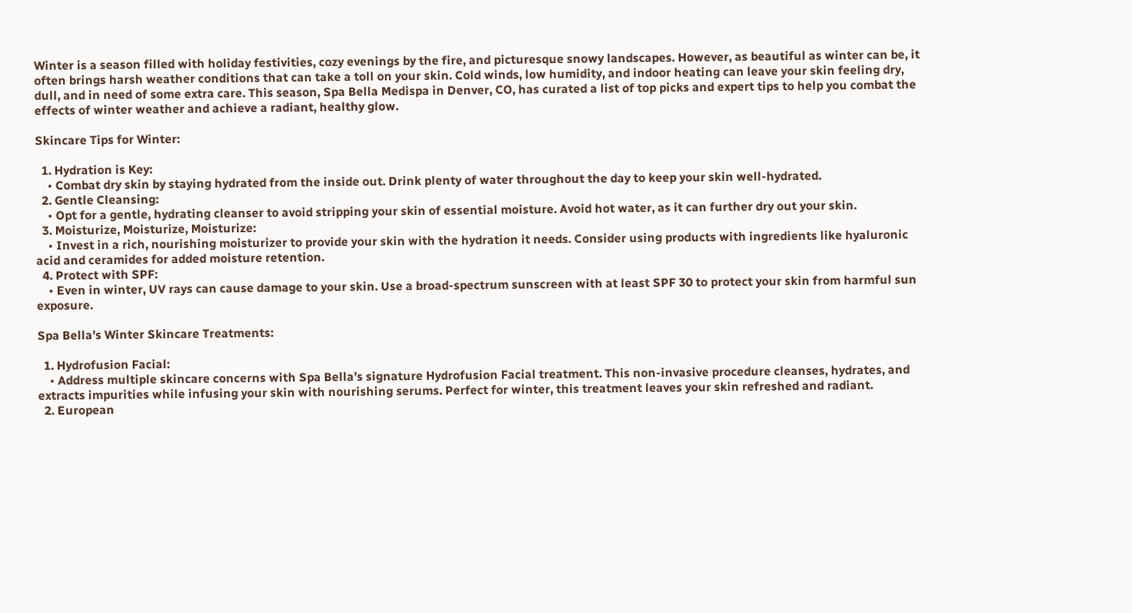Winter is a season filled with holiday festivities, cozy evenings by the fire, and picturesque snowy landscapes. However, as beautiful as winter can be, it often brings harsh weather conditions that can take a toll on your skin. Cold winds, low humidity, and indoor heating can leave your skin feeling dry, dull, and in need of some extra care. This season, Spa Bella Medispa in Denver, CO, has curated a list of top picks and expert tips to help you combat the effects of winter weather and achieve a radiant, healthy glow.

Skincare Tips for Winter:

  1. Hydration is Key:
    • Combat dry skin by staying hydrated from the inside out. Drink plenty of water throughout the day to keep your skin well-hydrated.
  2. Gentle Cleansing:
    • Opt for a gentle, hydrating cleanser to avoid stripping your skin of essential moisture. Avoid hot water, as it can further dry out your skin.
  3. Moisturize, Moisturize, Moisturize:
    • Invest in a rich, nourishing moisturizer to provide your skin with the hydration it needs. Consider using products with ingredients like hyaluronic acid and ceramides for added moisture retention.
  4. Protect with SPF:
    • Even in winter, UV rays can cause damage to your skin. Use a broad-spectrum sunscreen with at least SPF 30 to protect your skin from harmful sun exposure.

Spa Bella’s Winter Skincare Treatments:

  1. Hydrofusion Facial:
    • Address multiple skincare concerns with Spa Bella’s signature Hydrofusion Facial treatment. This non-invasive procedure cleanses, hydrates, and extracts impurities while infusing your skin with nourishing serums. Perfect for winter, this treatment leaves your skin refreshed and radiant.
  2. European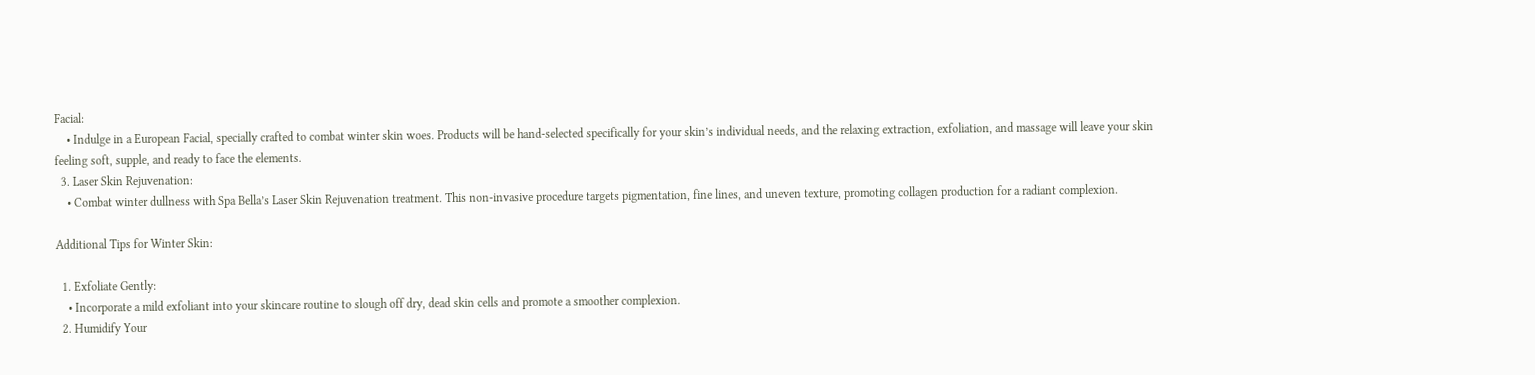Facial:
    • Indulge in a European Facial, specially crafted to combat winter skin woes. Products will be hand-selected specifically for your skin’s individual needs, and the relaxing extraction, exfoliation, and massage will leave your skin feeling soft, supple, and ready to face the elements.
  3. Laser Skin Rejuvenation:
    • Combat winter dullness with Spa Bella’s Laser Skin Rejuvenation treatment. This non-invasive procedure targets pigmentation, fine lines, and uneven texture, promoting collagen production for a radiant complexion.

Additional Tips for Winter Skin:

  1. Exfoliate Gently:
    • Incorporate a mild exfoliant into your skincare routine to slough off dry, dead skin cells and promote a smoother complexion.
  2. Humidify Your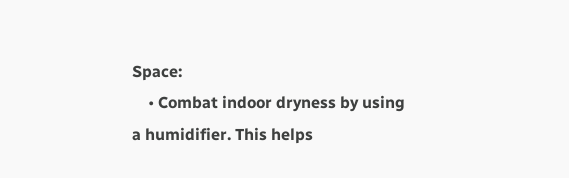Space:
    • Combat indoor dryness by using a humidifier. This helps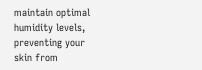maintain optimal humidity levels, preventing your skin from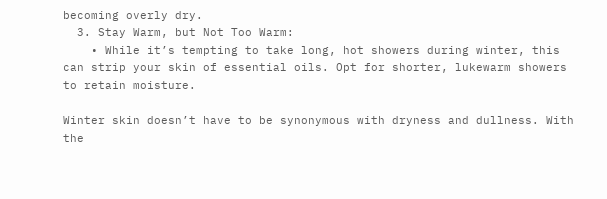becoming overly dry.
  3. Stay Warm, but Not Too Warm:
    • While it’s tempting to take long, hot showers during winter, this can strip your skin of essential oils. Opt for shorter, lukewarm showers to retain moisture.

Winter skin doesn’t have to be synonymous with dryness and dullness. With the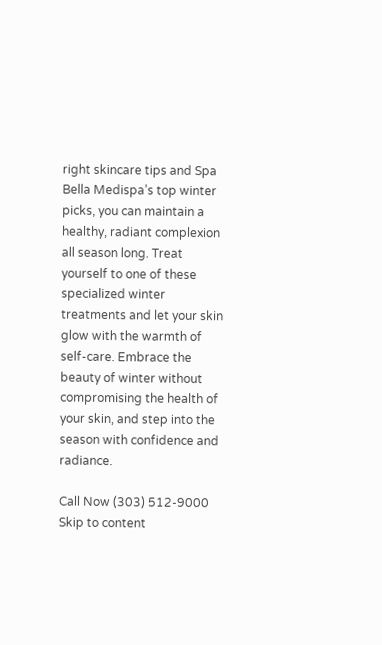right skincare tips and Spa Bella Medispa’s top winter picks, you can maintain a healthy, radiant complexion all season long. Treat yourself to one of these specialized winter treatments and let your skin glow with the warmth of self-care. Embrace the beauty of winter without compromising the health of your skin, and step into the season with confidence and radiance.

Call Now (303) 512-9000
Skip to content